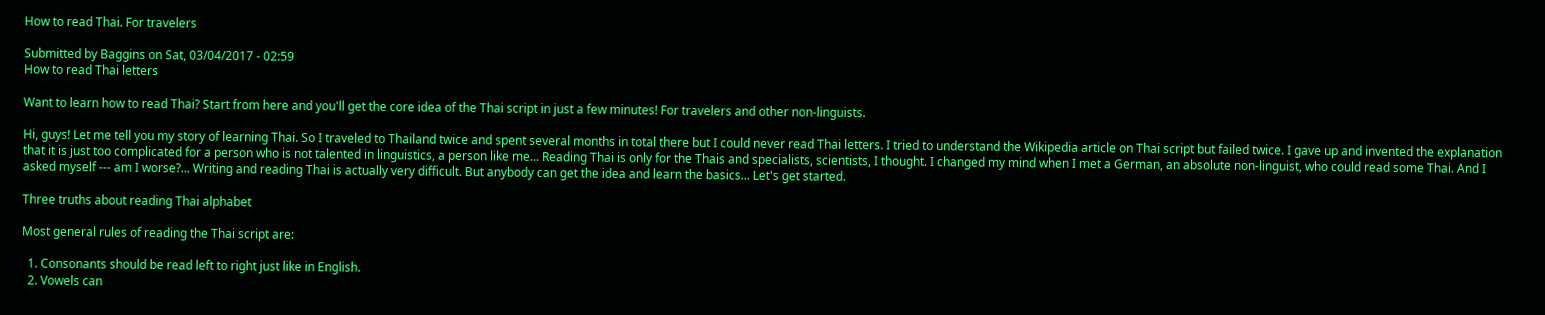How to read Thai. For travelers

Submitted by Baggins on Sat, 03/04/2017 - 02:59
How to read Thai letters

Want to learn how to read Thai? Start from here and you'll get the core idea of the Thai script in just a few minutes! For travelers and other non-linguists.

Hi, guys! Let me tell you my story of learning Thai. So I traveled to Thailand twice and spent several months in total there but I could never read Thai letters. I tried to understand the Wikipedia article on Thai script but failed twice. I gave up and invented the explanation that it is just too complicated for a person who is not talented in linguistics, a person like me... Reading Thai is only for the Thais and specialists, scientists, I thought. I changed my mind when I met a German, an absolute non-linguist, who could read some Thai. And I asked myself --- am I worse?... Writing and reading Thai is actually very difficult. But anybody can get the idea and learn the basics... Let's get started.

Three truths about reading Thai alphabet

Most general rules of reading the Thai script are:

  1. Consonants should be read left to right just like in English.
  2. Vowels can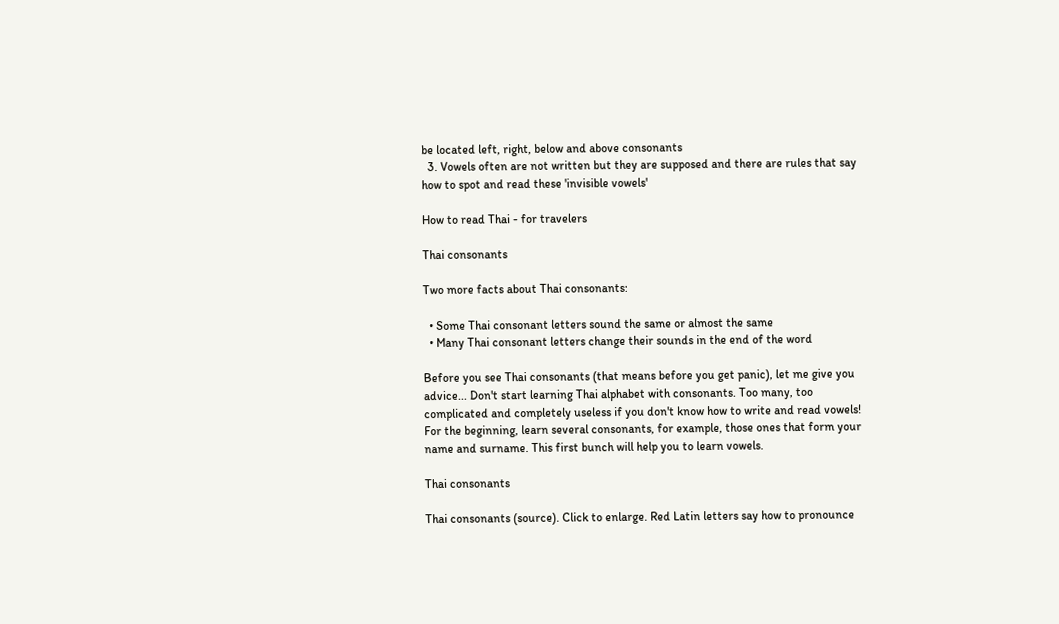be located left, right, below and above consonants
  3. Vowels often are not written but they are supposed and there are rules that say how to spot and read these 'invisible vowels'

How to read Thai - for travelers

Thai consonants

Two more facts about Thai consonants:

  • Some Thai consonant letters sound the same or almost the same
  • Many Thai consonant letters change their sounds in the end of the word

Before you see Thai consonants (that means before you get panic), let me give you advice... Don't start learning Thai alphabet with consonants. Too many, too complicated and completely useless if you don't know how to write and read vowels! For the beginning, learn several consonants, for example, those ones that form your name and surname. This first bunch will help you to learn vowels.

Thai consonants

Thai consonants (source). Click to enlarge. Red Latin letters say how to pronounce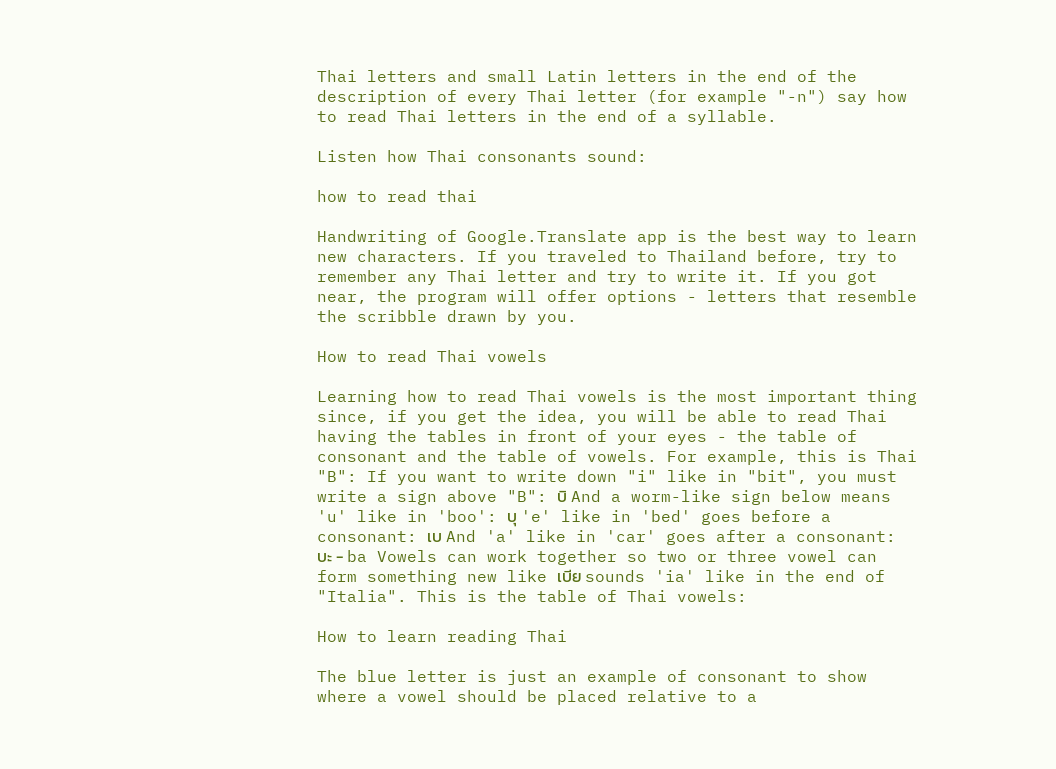Thai letters and small Latin letters in the end of the description of every Thai letter (for example "-n") say how to read Thai letters in the end of a syllable.

Listen how Thai consonants sound:

how to read thai

Handwriting of Google.Translate app is the best way to learn new characters. If you traveled to Thailand before, try to remember any Thai letter and try to write it. If you got near, the program will offer options - letters that resemble the scribble drawn by you.

How to read Thai vowels

Learning how to read Thai vowels is the most important thing since, if you get the idea, you will be able to read Thai having the tables in front of your eyes - the table of consonant and the table of vowels. For example, this is Thai "B": If you want to write down "i" like in "bit", you must write a sign above "B": บิ And a worm-like sign below means 'u' like in 'boo': บุ 'e' like in 'bed' goes before a consonant: เบ And 'a' like in 'car' goes after a consonant: บะ - ba Vowels can work together so two or three vowel can form something new like เบีย sounds 'ia' like in the end of "Italia". This is the table of Thai vowels:

How to learn reading Thai

The blue letter is just an example of consonant to show where a vowel should be placed relative to a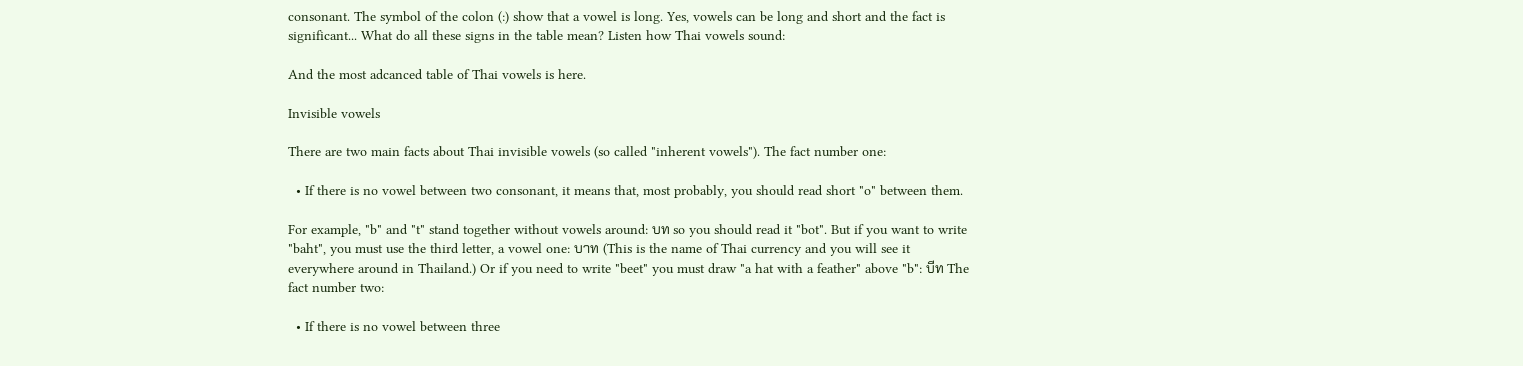consonant. The symbol of the colon (:) show that a vowel is long. Yes, vowels can be long and short and the fact is significant... What do all these signs in the table mean? Listen how Thai vowels sound:

And the most adcanced table of Thai vowels is here.

Invisible vowels

There are two main facts about Thai invisible vowels (so called "inherent vowels"). The fact number one:

  • If there is no vowel between two consonant, it means that, most probably, you should read short "o" between them.

For example, "b" and "t" stand together without vowels around: บท so you should read it "bot". But if you want to write "baht", you must use the third letter, a vowel one: บาท (This is the name of Thai currency and you will see it everywhere around in Thailand.) Or if you need to write "beet" you must draw "a hat with a feather" above "b": บีท The fact number two:

  • If there is no vowel between three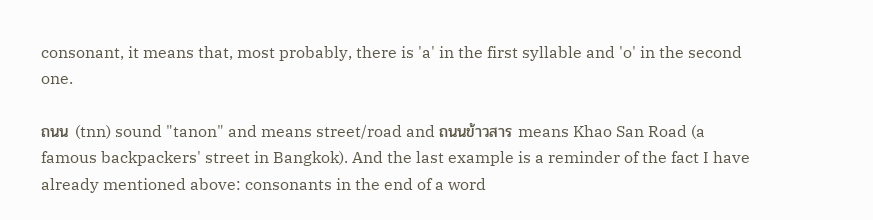consonant, it means that, most probably, there is 'a' in the first syllable and 'o' in the second one.

ถนน (tnn) sound "tanon" and means street/road and ถนนข้าวสาร means Khao San Road (a famous backpackers' street in Bangkok). And the last example is a reminder of the fact I have already mentioned above: consonants in the end of a word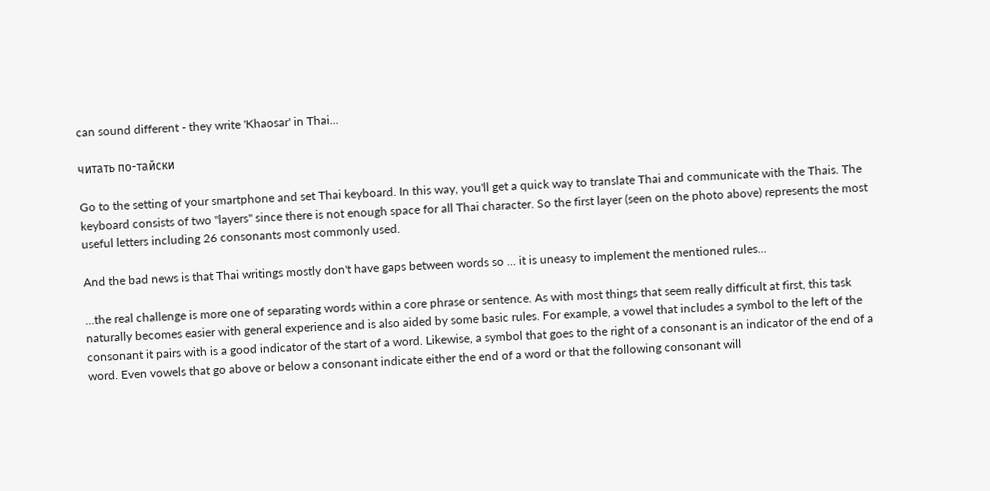can sound different - they write 'Khaosar' in Thai...

читать по-тайски

Go to the setting of your smartphone and set Thai keyboard. In this way, you'll get a quick way to translate Thai and communicate with the Thais. The keyboard consists of two "layers" since there is not enough space for all Thai character. So the first layer (seen on the photo above) represents the most useful letters including 26 consonants most commonly used.

And the bad news is that Thai writings mostly don't have gaps between words so ... it is uneasy to implement the mentioned rules...

...the real challenge is more one of separating words within a core phrase or sentence. As with most things that seem really difficult at first, this task naturally becomes easier with general experience and is also aided by some basic rules. For example, a vowel that includes a symbol to the left of the consonant it pairs with is a good indicator of the start of a word. Likewise, a symbol that goes to the right of a consonant is an indicator of the end of a word. Even vowels that go above or below a consonant indicate either the end of a word or that the following consonant will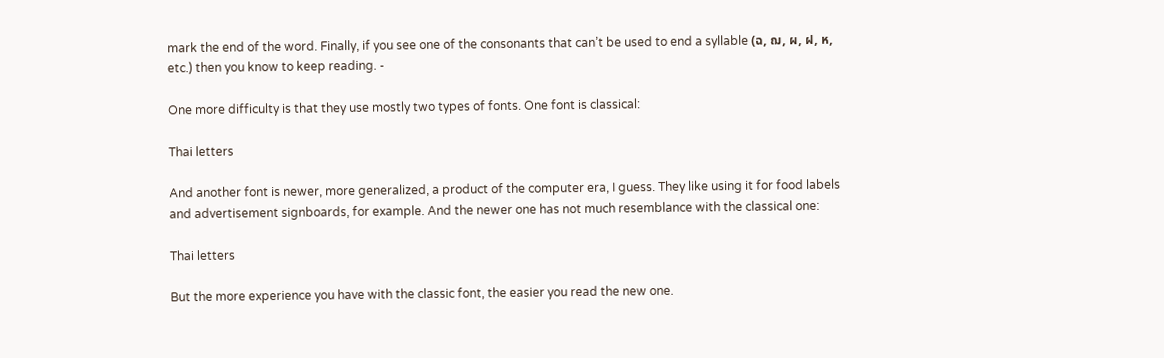mark the end of the word. Finally, if you see one of the consonants that can’t be used to end a syllable (ฉ, ฌ, ผ, ฝ, ห, etc.) then you know to keep reading. -

One more difficulty is that they use mostly two types of fonts. One font is classical:

Thai letters

And another font is newer, more generalized, a product of the computer era, I guess. They like using it for food labels and advertisement signboards, for example. And the newer one has not much resemblance with the classical one:

Thai letters

But the more experience you have with the classic font, the easier you read the new one.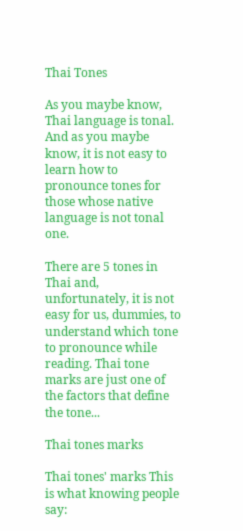Thai Tones

As you maybe know, Thai language is tonal. And as you maybe know, it is not easy to learn how to pronounce tones for those whose native language is not tonal one.

There are 5 tones in Thai and, unfortunately, it is not easy for us, dummies, to understand which tone to pronounce while reading. Thai tone marks are just one of the factors that define the tone...

Thai tones marks

Thai tones' marks This is what knowing people say: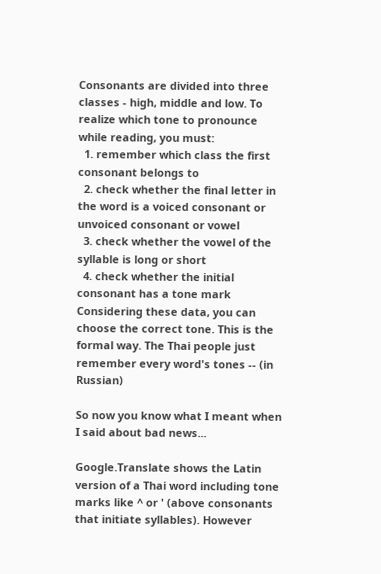Consonants are divided into three classes - high, middle and low. To realize which tone to pronounce while reading, you must:
  1. remember which class the first consonant belongs to
  2. check whether the final letter in the word is a voiced consonant or unvoiced consonant or vowel
  3. check whether the vowel of the syllable is long or short
  4. check whether the initial consonant has a tone mark
Considering these data, you can choose the correct tone. This is the formal way. The Thai people just remember every word's tones -- (in Russian)

So now you know what I meant when I said about bad news...

Google.Translate shows the Latin version of a Thai word including tone marks like ^ or ' (above consonants that initiate syllables). However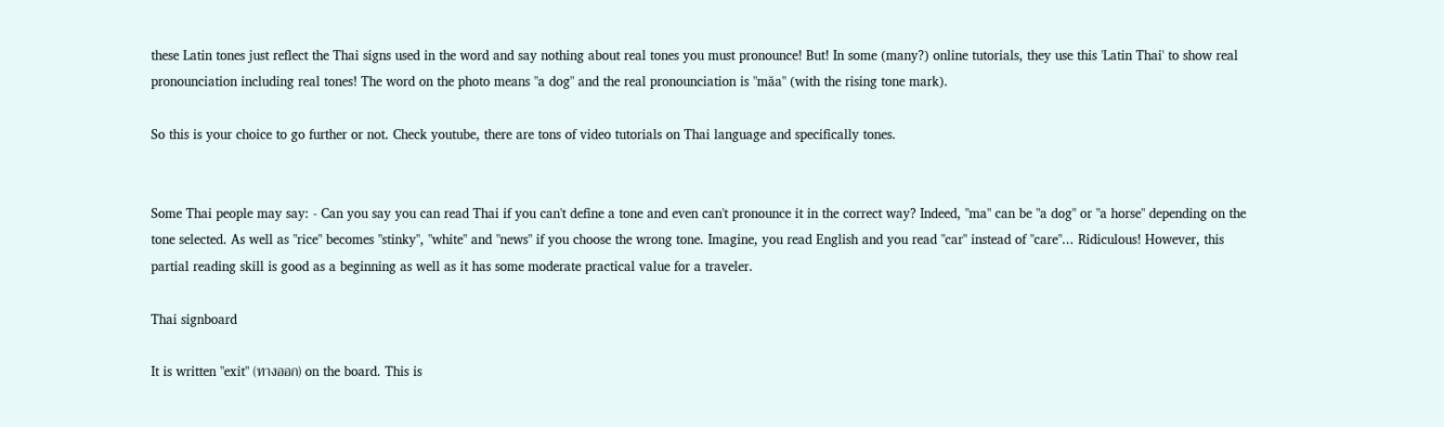these Latin tones just reflect the Thai signs used in the word and say nothing about real tones you must pronounce! But! In some (many?) online tutorials, they use this 'Latin Thai' to show real pronounciation including real tones! The word on the photo means "a dog" and the real pronounciation is "măa" (with the rising tone mark).

So this is your choice to go further or not. Check youtube, there are tons of video tutorials on Thai language and specifically tones.


Some Thai people may say: - Can you say you can read Thai if you can't define a tone and even can't pronounce it in the correct way? Indeed, "ma" can be "a dog" or "a horse" depending on the tone selected. As well as "rice" becomes "stinky", "white" and "news" if you choose the wrong tone. Imagine, you read English and you read "car" instead of "care"... Ridiculous! However, this partial reading skill is good as a beginning as well as it has some moderate practical value for a traveler.

Thai signboard

It is written "exit" (ทางออก) on the board. This is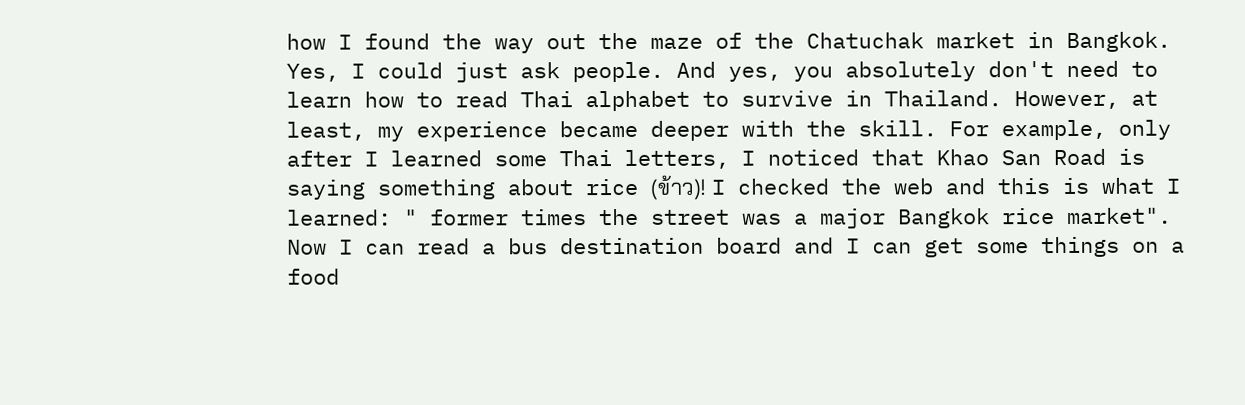how I found the way out the maze of the Chatuchak market in Bangkok. Yes, I could just ask people. And yes, you absolutely don't need to learn how to read Thai alphabet to survive in Thailand. However, at least, my experience became deeper with the skill. For example, only after I learned some Thai letters, I noticed that Khao San Road is saying something about rice (ข้าว)! I checked the web and this is what I learned: " former times the street was a major Bangkok rice market". Now I can read a bus destination board and I can get some things on a food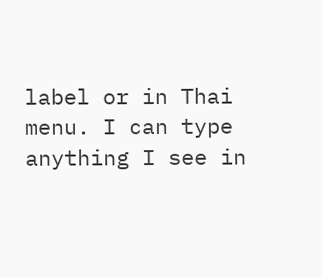label or in Thai menu. I can type anything I see in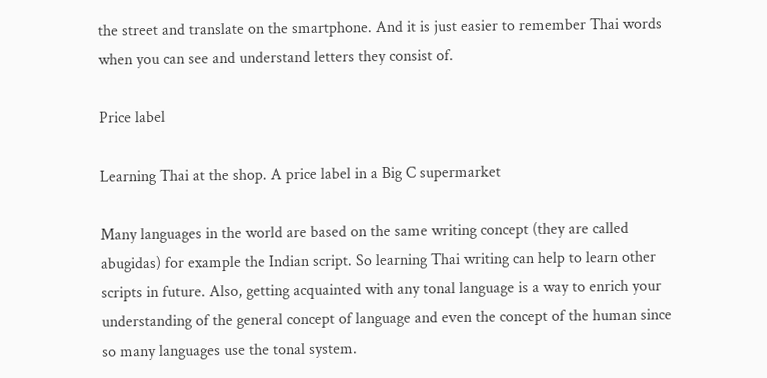the street and translate on the smartphone. And it is just easier to remember Thai words when you can see and understand letters they consist of.

Price label

Learning Thai at the shop. A price label in a Big C supermarket

Many languages in the world are based on the same writing concept (they are called abugidas) for example the Indian script. So learning Thai writing can help to learn other scripts in future. Also, getting acquainted with any tonal language is a way to enrich your understanding of the general concept of language and even the concept of the human since so many languages use the tonal system.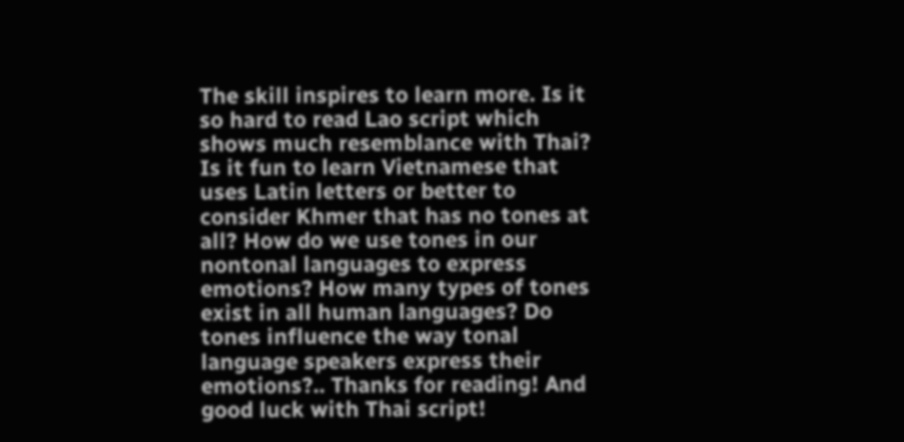The skill inspires to learn more. Is it so hard to read Lao script which shows much resemblance with Thai? Is it fun to learn Vietnamese that uses Latin letters or better to consider Khmer that has no tones at all? How do we use tones in our nontonal languages to express emotions? How many types of tones exist in all human languages? Do tones influence the way tonal language speakers express their emotions?.. Thanks for reading! And good luck with Thai script!